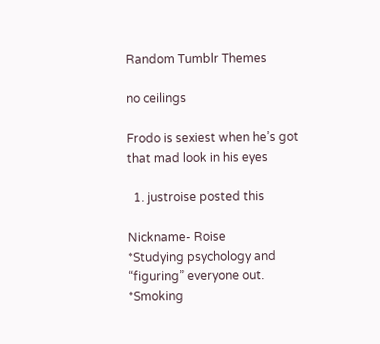Random Tumblr Themes

no ceilings

Frodo is sexiest when he’s got that mad look in his eyes

  1. justroise posted this

Nickname- Roise
*Studying psychology and “figuring” everyone out.
*Smoking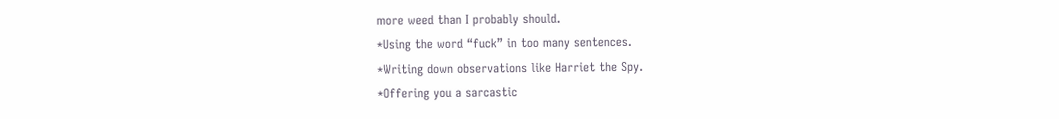more weed than I probably should.
*Using the word “fuck” in too many sentences.
*Writing down observations like Harriet the Spy.
*Offering you a sarcastic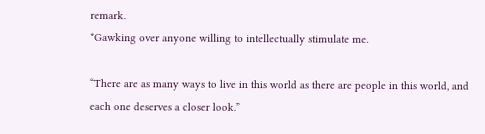remark.
*Gawking over anyone willing to intellectually stimulate me.

“There are as many ways to live in this world as there are people in this world, and each one deserves a closer look.”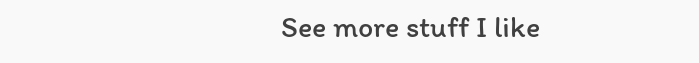See more stuff I like